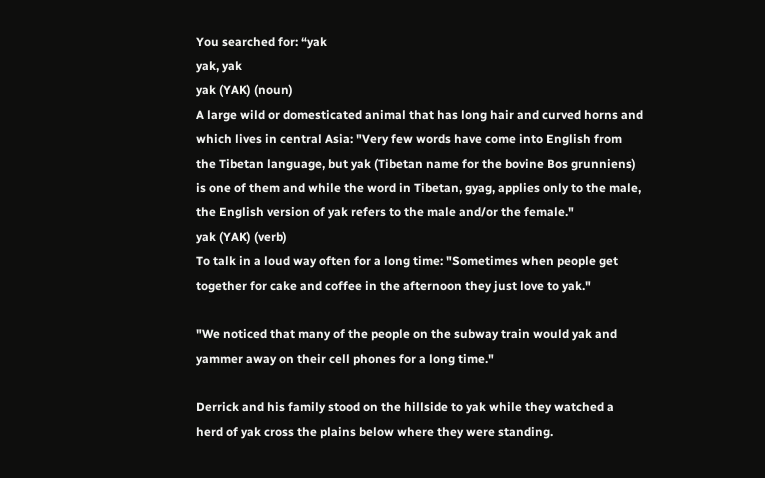You searched for: “yak
yak, yak
yak (YAK) (noun)
A large wild or domesticated animal that has long hair and curved horns and which lives in central Asia: "Very few words have come into English from the Tibetan language, but yak (Tibetan name for the bovine Bos grunniens) is one of them and while the word in Tibetan, gyag, applies only to the male, the English version of yak refers to the male and/or the female."
yak (YAK) (verb)
To talk in a loud way often for a long time: "Sometimes when people get together for cake and coffee in the afternoon they just love to yak."

"We noticed that many of the people on the subway train would yak and yammer away on their cell phones for a long time."

Derrick and his family stood on the hillside to yak while they watched a herd of yak cross the plains below where they were standing.